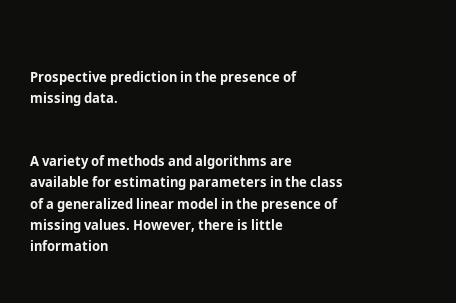Prospective prediction in the presence of missing data.


A variety of methods and algorithms are available for estimating parameters in the class of a generalized linear model in the presence of missing values. However, there is little information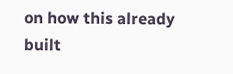on how this already built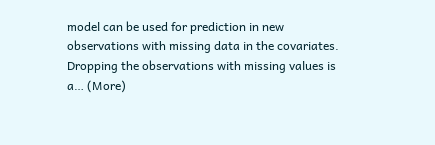model can be used for prediction in new observations with missing data in the covariates. Dropping the observations with missing values is a… (More)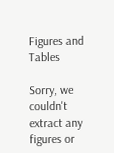Figures and Tables

Sorry, we couldn't extract any figures or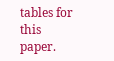tables for this paper.